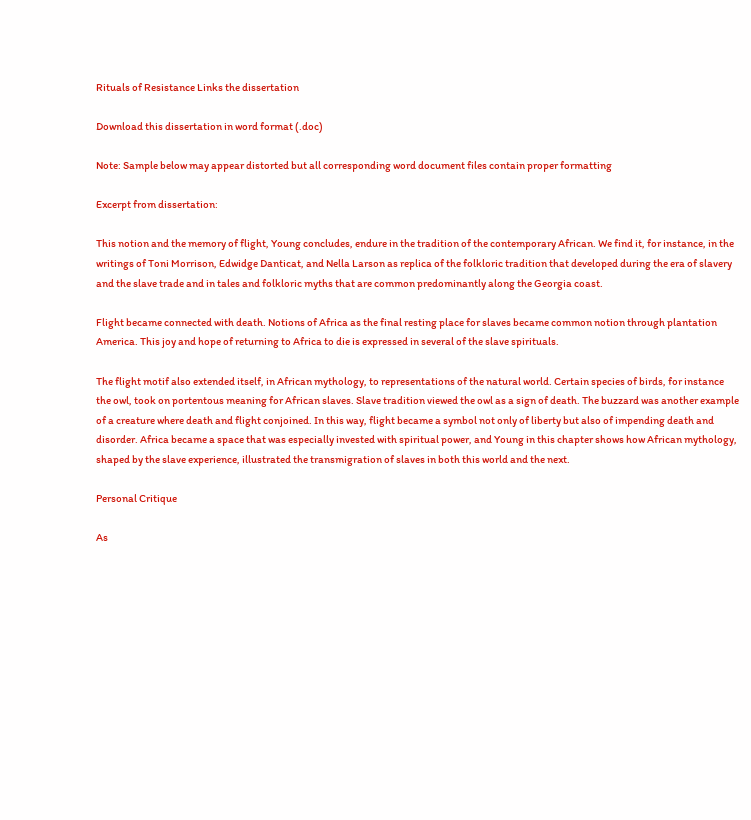Rituals of Resistance Links the dissertation

Download this dissertation in word format (.doc)

Note: Sample below may appear distorted but all corresponding word document files contain proper formatting

Excerpt from dissertation:

This notion and the memory of flight, Young concludes, endure in the tradition of the contemporary African. We find it, for instance, in the writings of Toni Morrison, Edwidge Danticat, and Nella Larson as replica of the folkloric tradition that developed during the era of slavery and the slave trade and in tales and folkloric myths that are common predominantly along the Georgia coast.

Flight became connected with death. Notions of Africa as the final resting place for slaves became common notion through plantation America. This joy and hope of returning to Africa to die is expressed in several of the slave spirituals.

The flight motif also extended itself, in African mythology, to representations of the natural world. Certain species of birds, for instance the owl, took on portentous meaning for African slaves. Slave tradition viewed the owl as a sign of death. The buzzard was another example of a creature where death and flight conjoined. In this way, flight became a symbol not only of liberty but also of impending death and disorder. Africa became a space that was especially invested with spiritual power, and Young in this chapter shows how African mythology, shaped by the slave experience, illustrated the transmigration of slaves in both this world and the next.

Personal Critique

As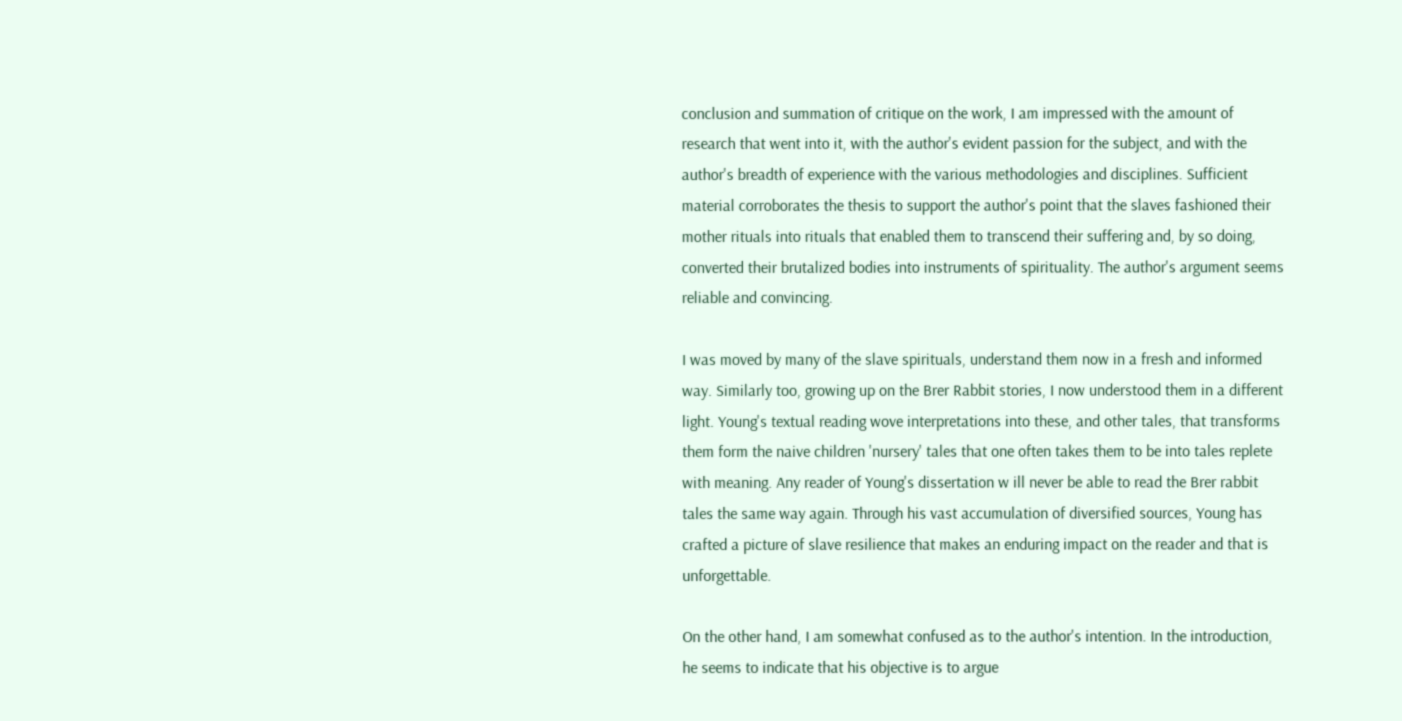conclusion and summation of critique on the work, I am impressed with the amount of research that went into it, with the author's evident passion for the subject, and with the author's breadth of experience with the various methodologies and disciplines. Sufficient material corroborates the thesis to support the author's point that the slaves fashioned their mother rituals into rituals that enabled them to transcend their suffering and, by so doing, converted their brutalized bodies into instruments of spirituality. The author's argument seems reliable and convincing.

I was moved by many of the slave spirituals, understand them now in a fresh and informed way. Similarly too, growing up on the Brer Rabbit stories, I now understood them in a different light. Young's textual reading wove interpretations into these, and other tales, that transforms them form the naive children 'nursery' tales that one often takes them to be into tales replete with meaning. Any reader of Young's dissertation w ill never be able to read the Brer rabbit tales the same way again. Through his vast accumulation of diversified sources, Young has crafted a picture of slave resilience that makes an enduring impact on the reader and that is unforgettable.

On the other hand, I am somewhat confused as to the author's intention. In the introduction, he seems to indicate that his objective is to argue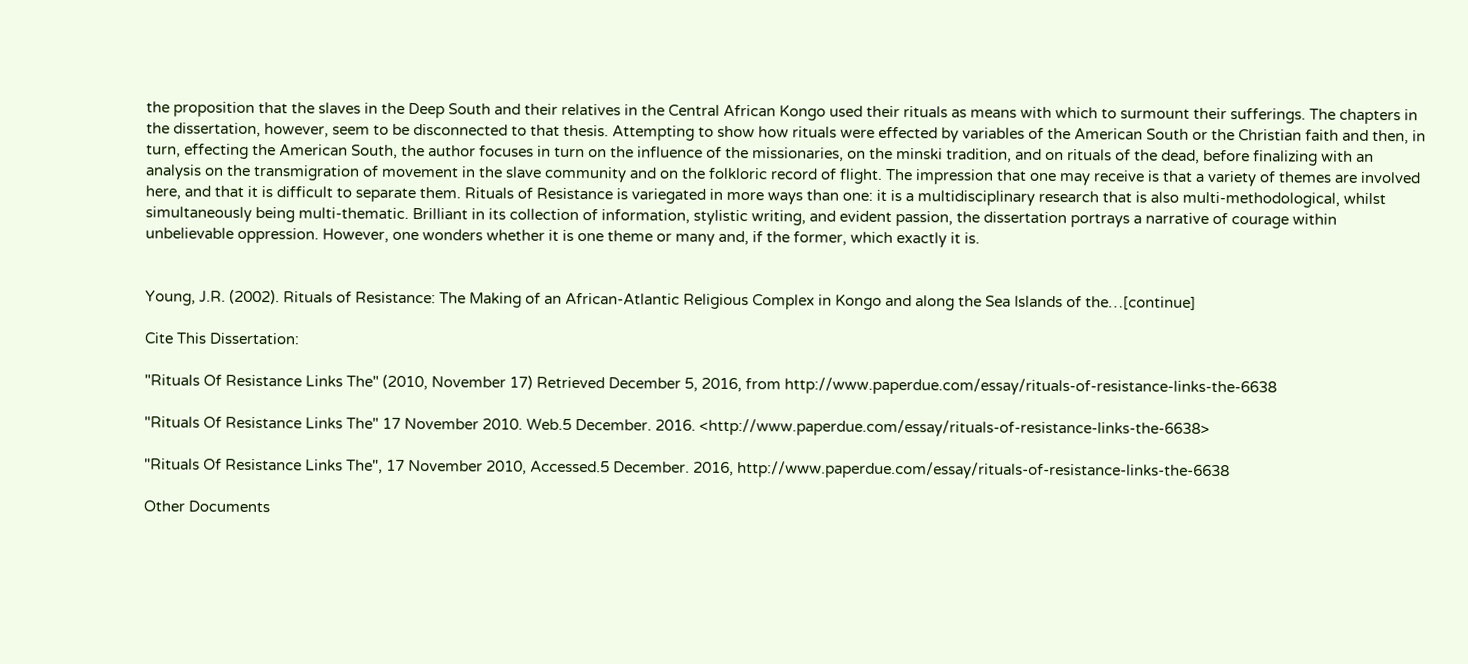the proposition that the slaves in the Deep South and their relatives in the Central African Kongo used their rituals as means with which to surmount their sufferings. The chapters in the dissertation, however, seem to be disconnected to that thesis. Attempting to show how rituals were effected by variables of the American South or the Christian faith and then, in turn, effecting the American South, the author focuses in turn on the influence of the missionaries, on the minski tradition, and on rituals of the dead, before finalizing with an analysis on the transmigration of movement in the slave community and on the folkloric record of flight. The impression that one may receive is that a variety of themes are involved here, and that it is difficult to separate them. Rituals of Resistance is variegated in more ways than one: it is a multidisciplinary research that is also multi-methodological, whilst simultaneously being multi-thematic. Brilliant in its collection of information, stylistic writing, and evident passion, the dissertation portrays a narrative of courage within unbelievable oppression. However, one wonders whether it is one theme or many and, if the former, which exactly it is.


Young, J.R. (2002). Rituals of Resistance: The Making of an African-Atlantic Religious Complex in Kongo and along the Sea Islands of the…[continue]

Cite This Dissertation:

"Rituals Of Resistance Links The" (2010, November 17) Retrieved December 5, 2016, from http://www.paperdue.com/essay/rituals-of-resistance-links-the-6638

"Rituals Of Resistance Links The" 17 November 2010. Web.5 December. 2016. <http://www.paperdue.com/essay/rituals-of-resistance-links-the-6638>

"Rituals Of Resistance Links The", 17 November 2010, Accessed.5 December. 2016, http://www.paperdue.com/essay/rituals-of-resistance-links-the-6638

Other Documents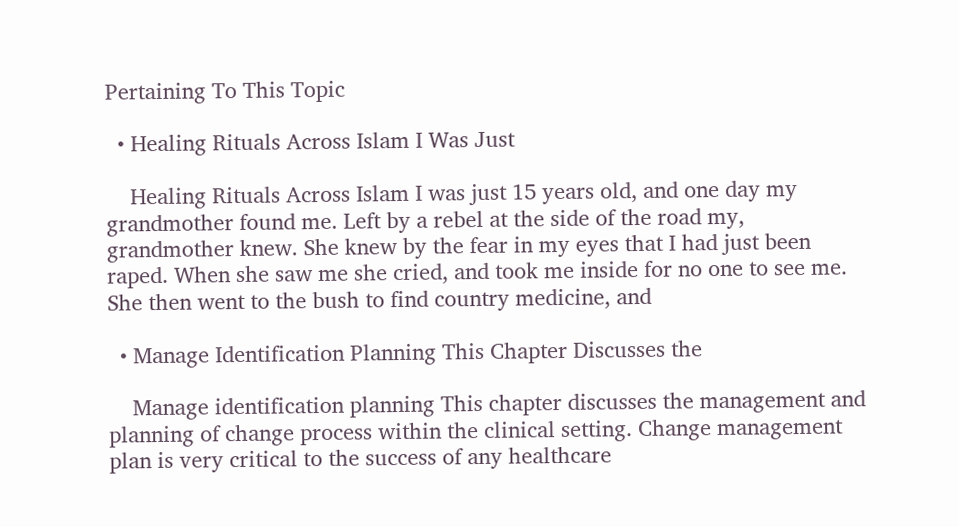Pertaining To This Topic

  • Healing Rituals Across Islam I Was Just

    Healing Rituals Across Islam I was just 15 years old, and one day my grandmother found me. Left by a rebel at the side of the road my, grandmother knew. She knew by the fear in my eyes that I had just been raped. When she saw me she cried, and took me inside for no one to see me. She then went to the bush to find country medicine, and

  • Manage Identification Planning This Chapter Discusses the

    Manage identification planning This chapter discusses the management and planning of change process within the clinical setting. Change management plan is very critical to the success of any healthcare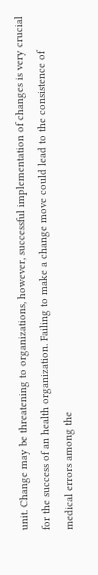unit. Change may be threatening to organizations, however, successful implementation of changes is very crucial for the success of an health organization. Failing to make a change move could lead to the consistence of medical errors among the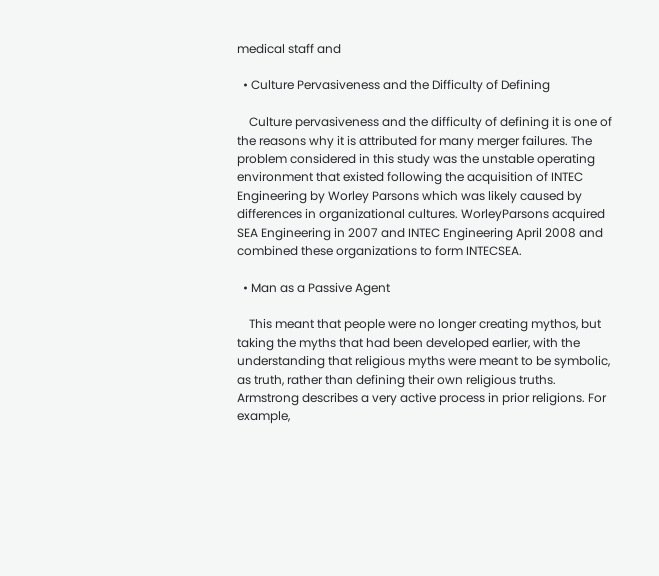medical staff and

  • Culture Pervasiveness and the Difficulty of Defining

    Culture pervasiveness and the difficulty of defining it is one of the reasons why it is attributed for many merger failures. The problem considered in this study was the unstable operating environment that existed following the acquisition of INTEC Engineering by Worley Parsons which was likely caused by differences in organizational cultures. WorleyParsons acquired SEA Engineering in 2007 and INTEC Engineering April 2008 and combined these organizations to form INTECSEA.

  • Man as a Passive Agent

    This meant that people were no longer creating mythos, but taking the myths that had been developed earlier, with the understanding that religious myths were meant to be symbolic, as truth, rather than defining their own religious truths. Armstrong describes a very active process in prior religions. For example,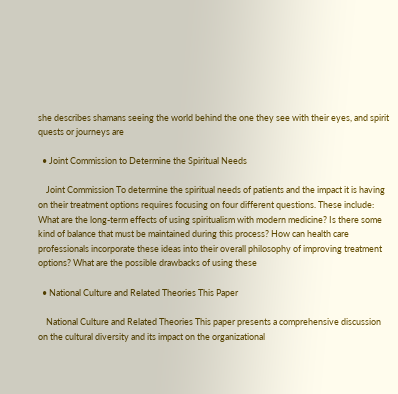she describes shamans seeing the world behind the one they see with their eyes, and spirit quests or journeys are

  • Joint Commission to Determine the Spiritual Needs

    Joint Commission To determine the spiritual needs of patients and the impact it is having on their treatment options requires focusing on four different questions. These include: What are the long-term effects of using spiritualism with modern medicine? Is there some kind of balance that must be maintained during this process? How can health care professionals incorporate these ideas into their overall philosophy of improving treatment options? What are the possible drawbacks of using these

  • National Culture and Related Theories This Paper

    National Culture and Related Theories This paper presents a comprehensive discussion on the cultural diversity and its impact on the organizational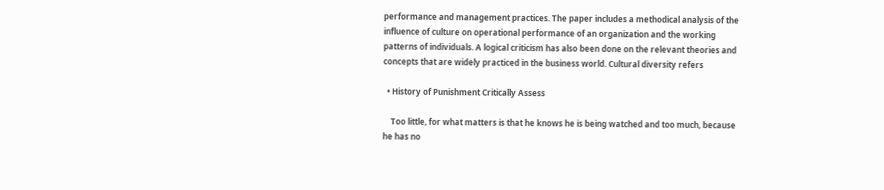performance and management practices. The paper includes a methodical analysis of the influence of culture on operational performance of an organization and the working patterns of individuals. A logical criticism has also been done on the relevant theories and concepts that are widely practiced in the business world. Cultural diversity refers

  • History of Punishment Critically Assess

    Too little, for what matters is that he knows he is being watched and too much, because he has no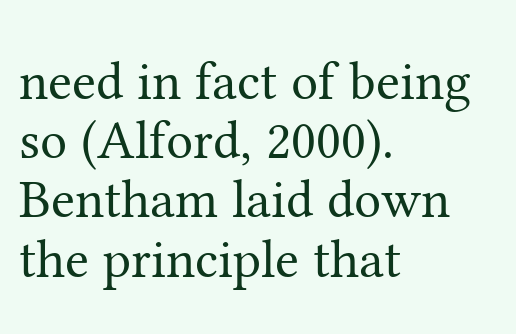need in fact of being so (Alford, 2000). Bentham laid down the principle that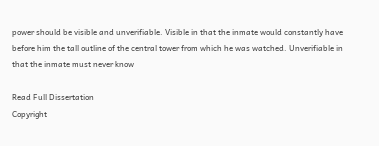power should be visible and unverifiable. Visible in that the inmate would constantly have before him the tall outline of the central tower from which he was watched. Unverifiable in that the inmate must never know

Read Full Dissertation
Copyright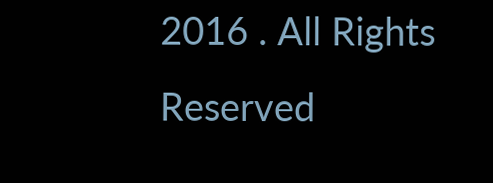2016 . All Rights Reserved